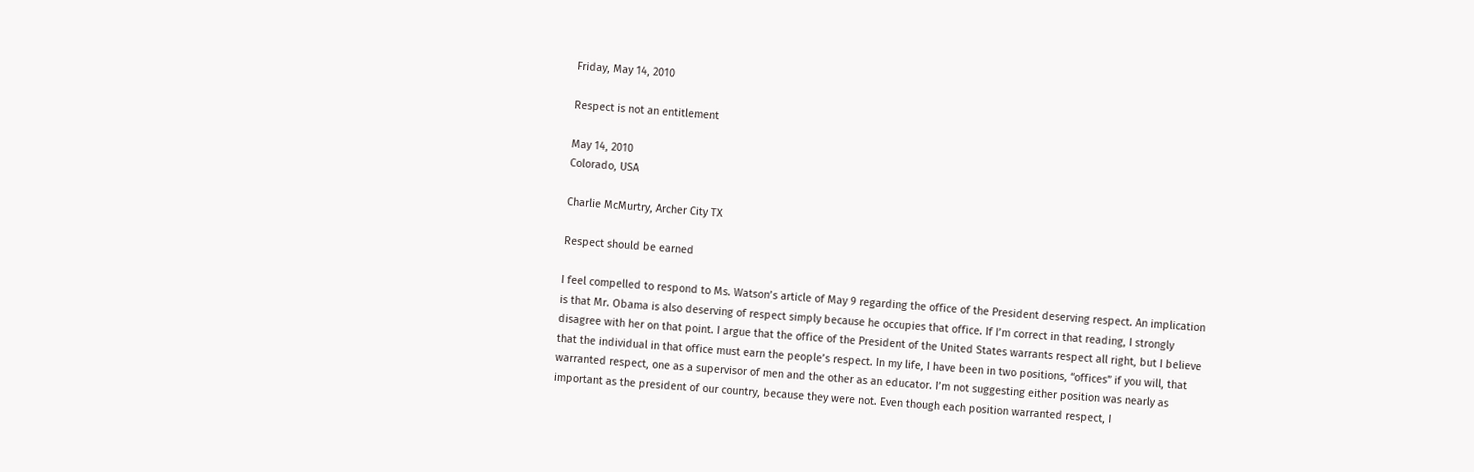Friday, May 14, 2010

Respect is not an entitlement

May 14, 2010
Colorado, USA

Charlie McMurtry, Archer City TX

Respect should be earned

I feel compelled to respond to Ms. Watson’s article of May 9 regarding the office of the President deserving respect. An implication is that Mr. Obama is also deserving of respect simply because he occupies that office. If I’m correct in that reading, I strongly disagree with her on that point. I argue that the office of the President of the United States warrants respect all right, but I believe that the individual in that office must earn the people’s respect. In my life, I have been in two positions, “offices” if you will, that warranted respect, one as a supervisor of men and the other as an educator. I’m not suggesting either position was nearly as important as the president of our country, because they were not. Even though each position warranted respect, I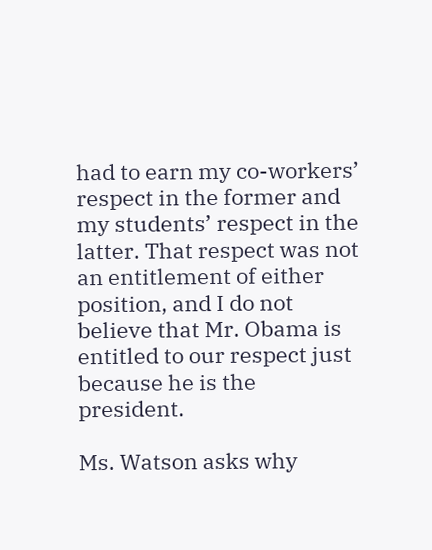had to earn my co-workers’ respect in the former and my students’ respect in the latter. That respect was not an entitlement of either position, and I do not believe that Mr. Obama is entitled to our respect just because he is the president.

Ms. Watson asks why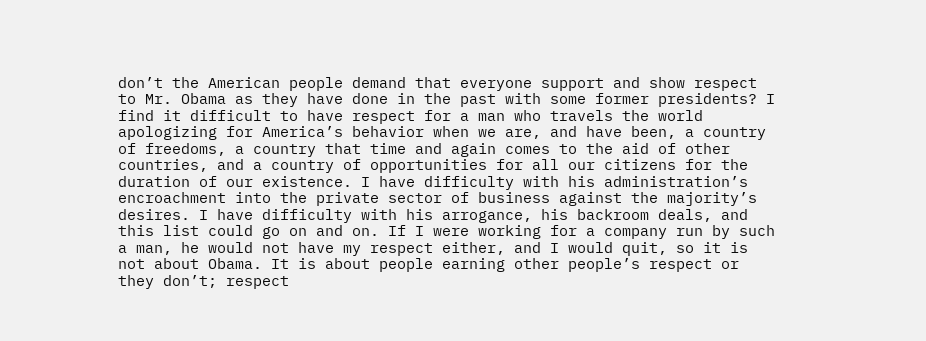don’t the American people demand that everyone support and show respect to Mr. Obama as they have done in the past with some former presidents? I find it difficult to have respect for a man who travels the world apologizing for America’s behavior when we are, and have been, a country of freedoms, a country that time and again comes to the aid of other countries, and a country of opportunities for all our citizens for the duration of our existence. I have difficulty with his administration’s encroachment into the private sector of business against the majority’s desires. I have difficulty with his arrogance, his backroom deals, and this list could go on and on. If I were working for a company run by such a man, he would not have my respect either, and I would quit, so it is not about Obama. It is about people earning other people’s respect or they don’t; respect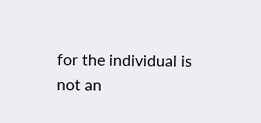for the individual is not an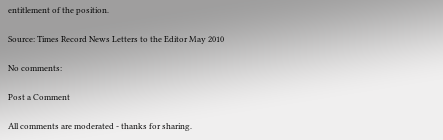entitlement of the position.

Source: Times Record News Letters to the Editor May 2010

No comments:

Post a Comment

All comments are moderated - thanks for sharing.